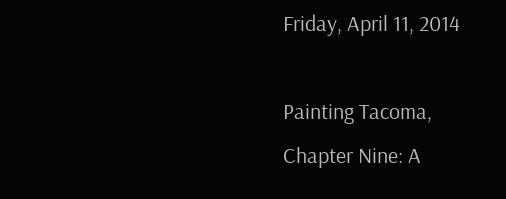Friday, April 11, 2014

Painting Tacoma, Chapter Nine: A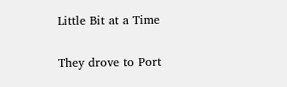Little Bit at a Time


They drove to Port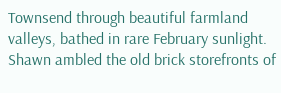Townsend through beautiful farmland valleys, bathed in rare February sunlight. Shawn ambled the old brick storefronts of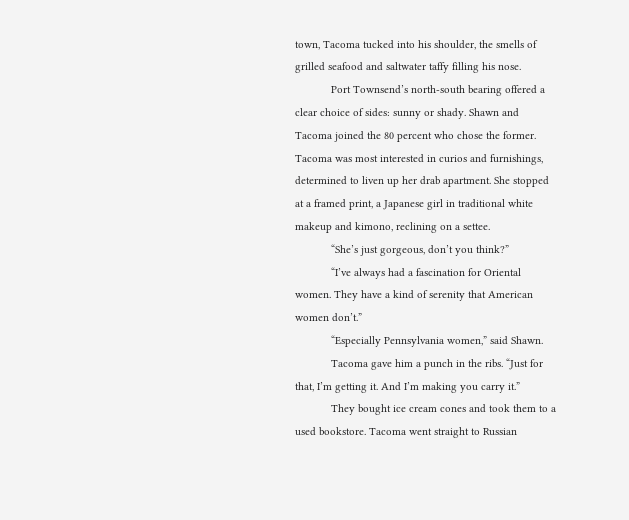town, Tacoma tucked into his shoulder, the smells of grilled seafood and saltwater taffy filling his nose.
            Port Townsend’s north-south bearing offered a clear choice of sides: sunny or shady. Shawn and Tacoma joined the 80 percent who chose the former. Tacoma was most interested in curios and furnishings, determined to liven up her drab apartment. She stopped at a framed print, a Japanese girl in traditional white makeup and kimono, reclining on a settee.
            “She’s just gorgeous, don’t you think?”
            “I’ve always had a fascination for Oriental women. They have a kind of serenity that American women don’t.”
            “Especially Pennsylvania women,” said Shawn.
            Tacoma gave him a punch in the ribs. “Just for that, I’m getting it. And I’m making you carry it.”
            They bought ice cream cones and took them to a used bookstore. Tacoma went straight to Russian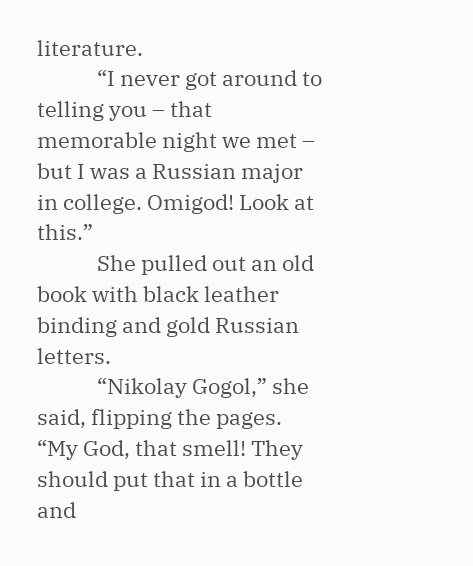literature.
            “I never got around to telling you – that memorable night we met – but I was a Russian major in college. Omigod! Look at this.”
            She pulled out an old book with black leather binding and gold Russian letters.
            “Nikolay Gogol,” she said, flipping the pages. “My God, that smell! They should put that in a bottle and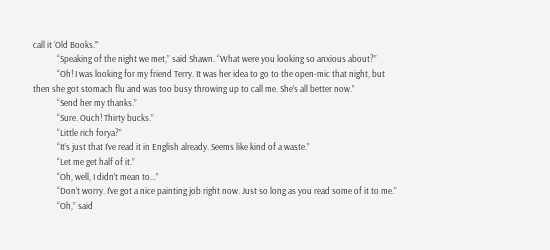call it ‘Old Books.’”
            “Speaking of the night we met,” said Shawn. “What were you looking so anxious about?”
            “Oh! I was looking for my friend Terry. It was her idea to go to the open-mic that night, but then she got stomach flu and was too busy throwing up to call me. She’s all better now.”
            “Send her my thanks.”
            “Sure. Ouch! Thirty bucks.”
            “Little rich forya?”
            “It’s just that I’ve read it in English already. Seems like kind of a waste.”
            “Let me get half of it.”
            “Oh, well, I didn’t mean to...”
            “Don’t worry. I’ve got a nice painting job right now. Just so long as you read some of it to me.”
            “Oh,” said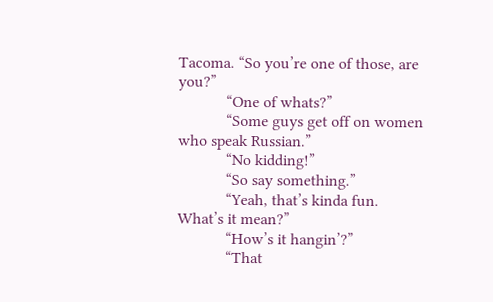Tacoma. “So you’re one of those, are you?”
            “One of whats?”
            “Some guys get off on women who speak Russian.”
            “No kidding!”
            “So say something.”
            “Yeah, that’s kinda fun. What’s it mean?”
            “How’s it hangin’?”
            “That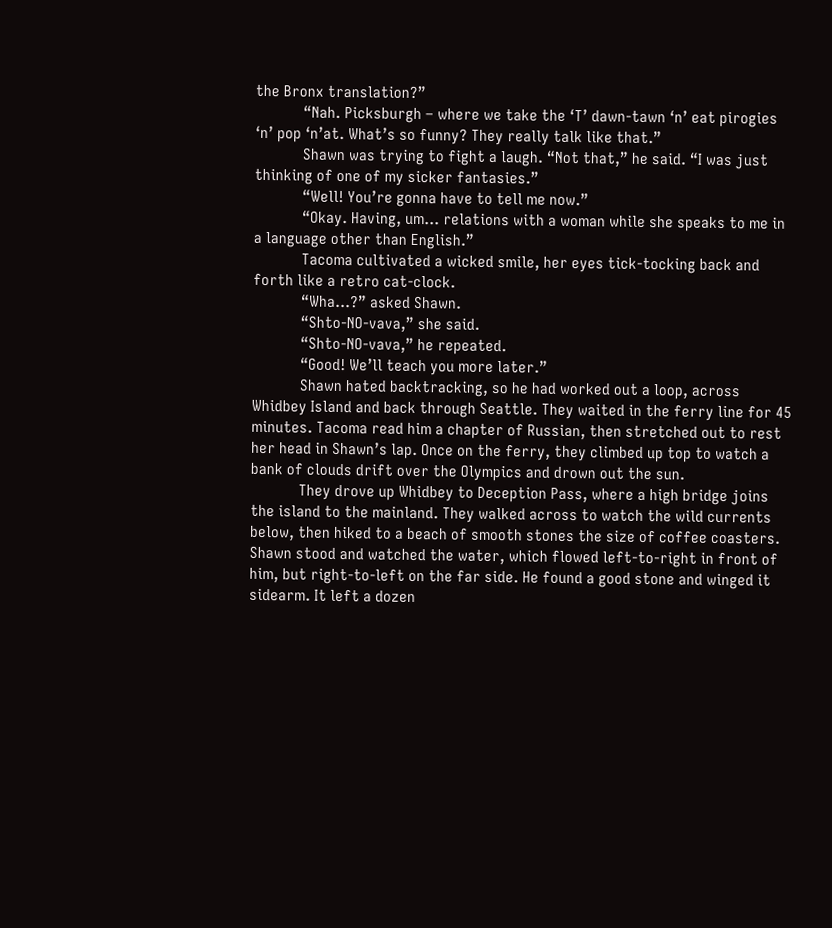the Bronx translation?”
            “Nah. Picksburgh – where we take the ‘T’ dawn-tawn ‘n’ eat pirogies ‘n’ pop ‘n’at. What’s so funny? They really talk like that.”
            Shawn was trying to fight a laugh. “Not that,” he said. “I was just thinking of one of my sicker fantasies.”
            “Well! You’re gonna have to tell me now.”
            “Okay. Having, um... relations with a woman while she speaks to me in a language other than English.”
            Tacoma cultivated a wicked smile, her eyes tick-tocking back and forth like a retro cat-clock.
            “Wha...?” asked Shawn.
            “Shto-NO-vava,” she said.
            “Shto-NO-vava,” he repeated.
            “Good! We’ll teach you more later.”
            Shawn hated backtracking, so he had worked out a loop, across Whidbey Island and back through Seattle. They waited in the ferry line for 45 minutes. Tacoma read him a chapter of Russian, then stretched out to rest her head in Shawn’s lap. Once on the ferry, they climbed up top to watch a bank of clouds drift over the Olympics and drown out the sun.
            They drove up Whidbey to Deception Pass, where a high bridge joins the island to the mainland. They walked across to watch the wild currents below, then hiked to a beach of smooth stones the size of coffee coasters. Shawn stood and watched the water, which flowed left-to-right in front of him, but right-to-left on the far side. He found a good stone and winged it sidearm. It left a dozen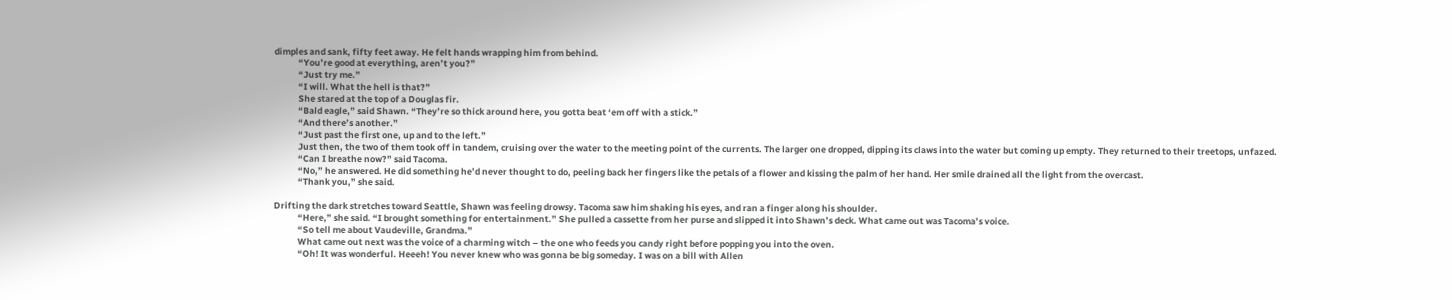dimples and sank, fifty feet away. He felt hands wrapping him from behind.
            “You’re good at everything, aren’t you?”
            “Just try me.”
            “I will. What the hell is that?”
            She stared at the top of a Douglas fir.
            “Bald eagle,” said Shawn. “They’re so thick around here, you gotta beat ‘em off with a stick.”
            “And there’s another.”
            “Just past the first one, up and to the left.”
            Just then, the two of them took off in tandem, cruising over the water to the meeting point of the currents. The larger one dropped, dipping its claws into the water but coming up empty. They returned to their treetops, unfazed.
            “Can I breathe now?” said Tacoma.
            “No,” he answered. He did something he’d never thought to do, peeling back her fingers like the petals of a flower and kissing the palm of her hand. Her smile drained all the light from the overcast.
            “Thank you,” she said.

Drifting the dark stretches toward Seattle, Shawn was feeling drowsy. Tacoma saw him shaking his eyes, and ran a finger along his shoulder.
            “Here,” she said. “I brought something for entertainment.” She pulled a cassette from her purse and slipped it into Shawn’s deck. What came out was Tacoma’s voice.
            “So tell me about Vaudeville, Grandma.”
            What came out next was the voice of a charming witch – the one who feeds you candy right before popping you into the oven.
            “Oh! It was wonderful. Heeeh! You never knew who was gonna be big someday. I was on a bill with Allen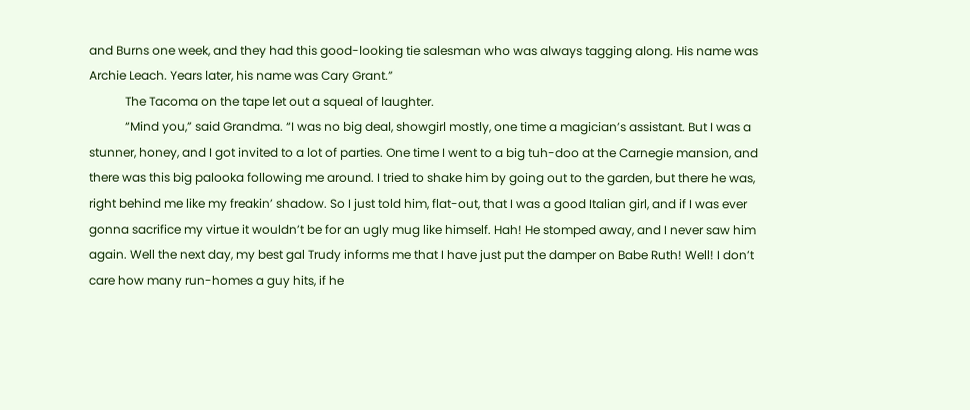and Burns one week, and they had this good-looking tie salesman who was always tagging along. His name was Archie Leach. Years later, his name was Cary Grant.”
            The Tacoma on the tape let out a squeal of laughter.
            “Mind you,” said Grandma. “I was no big deal, showgirl mostly, one time a magician’s assistant. But I was a stunner, honey, and I got invited to a lot of parties. One time I went to a big tuh-doo at the Carnegie mansion, and there was this big palooka following me around. I tried to shake him by going out to the garden, but there he was, right behind me like my freakin’ shadow. So I just told him, flat-out, that I was a good Italian girl, and if I was ever gonna sacrifice my virtue it wouldn’t be for an ugly mug like himself. Hah! He stomped away, and I never saw him again. Well the next day, my best gal Trudy informs me that I have just put the damper on Babe Ruth! Well! I don’t care how many run-homes a guy hits, if he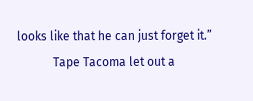looks like that he can just forget it.”
            Tape Tacoma let out a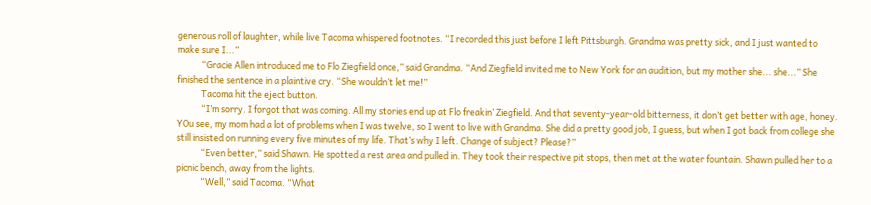generous roll of laughter, while live Tacoma whispered footnotes. “I recorded this just before I left Pittsburgh. Grandma was pretty sick, and I just wanted to make sure I...”
            “Gracie Allen introduced me to Flo Ziegfield once,” said Grandma. “And Ziegfield invited me to New York for an audition, but my mother she... she...” She finished the sentence in a plaintive cry. “She wouldn’t let me!”
            Tacoma hit the eject button.
            “I’m sorry. I forgot that was coming. All my stories end up at Flo freakin’ Ziegfield. And that seventy-year-old bitterness, it don’t get better with age, honey. YOu see, my mom had a lot of problems when I was twelve, so I went to live with Grandma. She did a pretty good job, I guess, but when I got back from college she still insisted on running every five minutes of my life. That’s why I left. Change of subject? Please?”
            “Even better,” said Shawn. He spotted a rest area and pulled in. They took their respective pit stops, then met at the water fountain. Shawn pulled her to a picnic bench, away from the lights.
            “Well,” said Tacoma. “What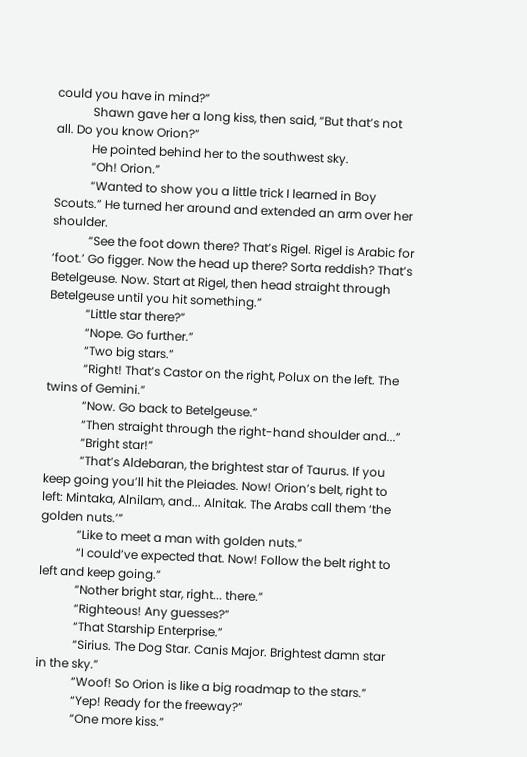could you have in mind?”
            Shawn gave her a long kiss, then said, “But that’s not all. Do you know Orion?”
            He pointed behind her to the southwest sky.
            “Oh! Orion.”
            “Wanted to show you a little trick I learned in Boy Scouts.” He turned her around and extended an arm over her shoulder.
            “See the foot down there? That’s Rigel. Rigel is Arabic for ‘foot.’ Go figger. Now the head up there? Sorta reddish? That’s Betelgeuse. Now. Start at Rigel, then head straight through Betelgeuse until you hit something.”
            “Little star there?”
            “Nope. Go further.”
            “Two big stars.”
            “Right! That’s Castor on the right, Polux on the left. The twins of Gemini.”
            “Now. Go back to Betelgeuse.”
            “Then straight through the right-hand shoulder and...”
            “Bright star!”
            “That’s Aldebaran, the brightest star of Taurus. If you keep going you’ll hit the Pleiades. Now! Orion’s belt, right to left: Mintaka, Alnilam, and... Alnitak. The Arabs call them ‘the golden nuts.’”
            “Like to meet a man with golden nuts.”
            “I could’ve expected that. Now! Follow the belt right to left and keep going.”
            “Nother bright star, right... there.”
            “Righteous! Any guesses?”
            “That Starship Enterprise.”
            “Sirius. The Dog Star. Canis Major. Brightest damn star in the sky.”
            “Woof! So Orion is like a big roadmap to the stars.”
            “Yep! Ready for the freeway?”
            “One more kiss.”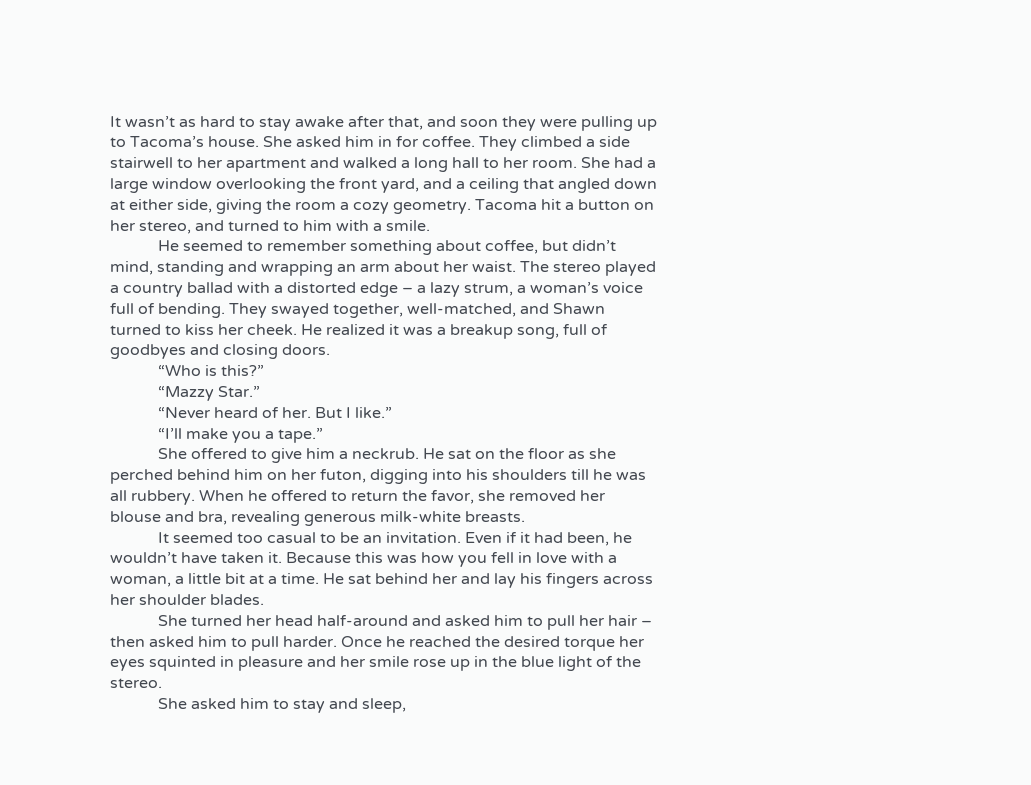It wasn’t as hard to stay awake after that, and soon they were pulling up to Tacoma’s house. She asked him in for coffee. They climbed a side stairwell to her apartment and walked a long hall to her room. She had a large window overlooking the front yard, and a ceiling that angled down at either side, giving the room a cozy geometry. Tacoma hit a button on her stereo, and turned to him with a smile.
            He seemed to remember something about coffee, but didn’t mind, standing and wrapping an arm about her waist. The stereo played a country ballad with a distorted edge – a lazy strum, a woman’s voice full of bending. They swayed together, well-matched, and Shawn turned to kiss her cheek. He realized it was a breakup song, full of goodbyes and closing doors.
            “Who is this?”
            “Mazzy Star.”
            “Never heard of her. But I like.”
            “I’ll make you a tape.”
            She offered to give him a neckrub. He sat on the floor as she perched behind him on her futon, digging into his shoulders till he was all rubbery. When he offered to return the favor, she removed her blouse and bra, revealing generous milk-white breasts.
            It seemed too casual to be an invitation. Even if it had been, he wouldn’t have taken it. Because this was how you fell in love with a woman, a little bit at a time. He sat behind her and lay his fingers across her shoulder blades.
            She turned her head half-around and asked him to pull her hair – then asked him to pull harder. Once he reached the desired torque her eyes squinted in pleasure and her smile rose up in the blue light of the stereo.
            She asked him to stay and sleep,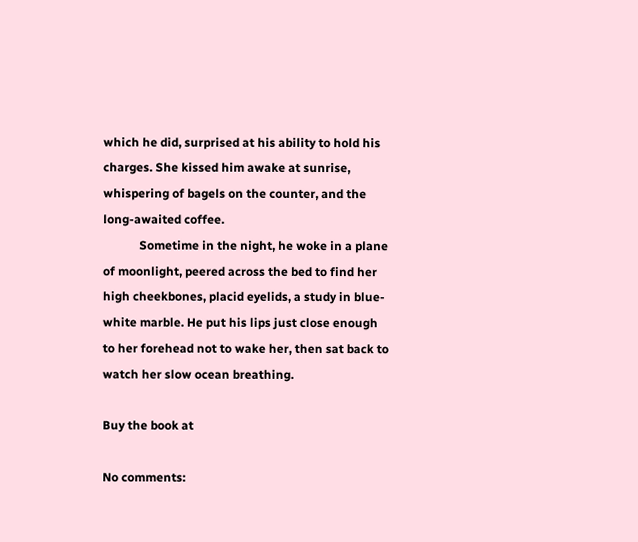which he did, surprised at his ability to hold his charges. She kissed him awake at sunrise, whispering of bagels on the counter, and the long-awaited coffee.
            Sometime in the night, he woke in a plane of moonlight, peered across the bed to find her high cheekbones, placid eyelids, a study in blue-white marble. He put his lips just close enough to her forehead not to wake her, then sat back to watch her slow ocean breathing.

Buy the book at

No comments: